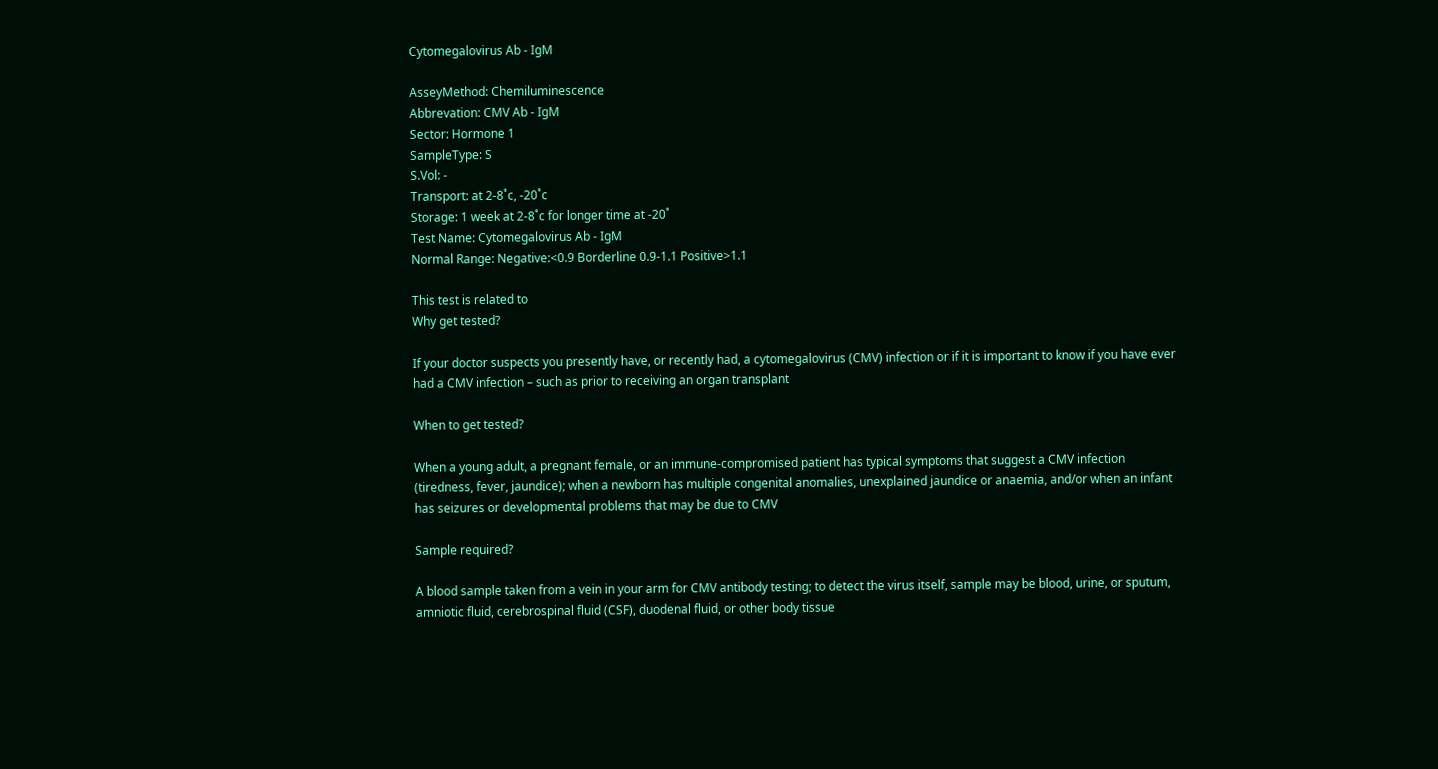Cytomegalovirus Ab - IgM

AsseyMethod: Chemiluminescence
Abbrevation: CMV Ab - IgM
Sector: Hormone 1
SampleType: S
S.Vol: -
Transport: at 2-8˚c, -20˚c
Storage: 1 week at 2-8˚c for longer time at -20˚
Test Name: Cytomegalovirus Ab - IgM
Normal Range: Negative:<0.9 Borderline 0.9-1.1 Positive>1.1

This test is related to
Why get tested?

If your doctor suspects you presently have, or recently had, a cytomegalovirus (CMV) infection or if it is important to know if you have ever had a CMV infection – such as prior to receiving an organ transplant

When to get tested?

When a young adult, a pregnant female, or an immune-compromised patient has typical symptoms that suggest a CMV infection (tiredness, fever, jaundice); when a newborn has multiple congenital anomalies, unexplained jaundice or anaemia, and/or when an infant has seizures or developmental problems that may be due to CMV

Sample required?

A blood sample taken from a vein in your arm for CMV antibody testing; to detect the virus itself, sample may be blood, urine, or sputum, amniotic fluid, cerebrospinal fluid (CSF), duodenal fluid, or other body tissue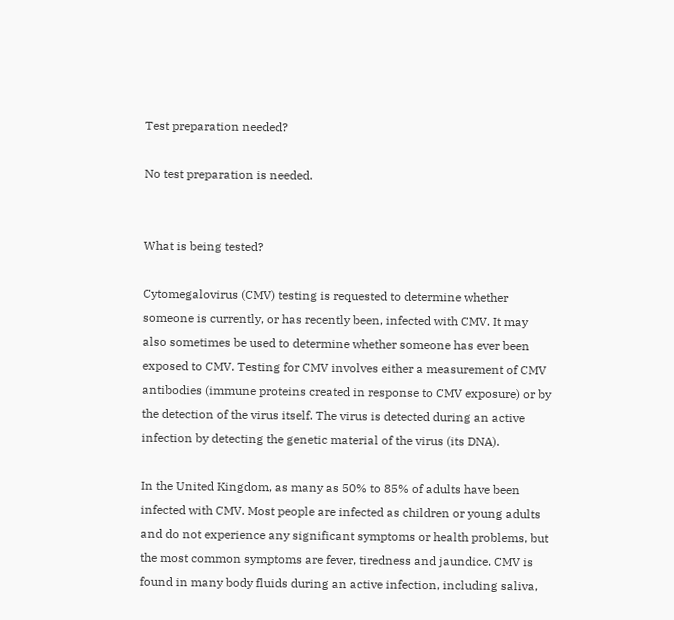Test preparation needed?

No test preparation is needed.


What is being tested?

Cytomegalovirus (CMV) testing is requested to determine whether someone is currently, or has recently been, infected with CMV. It may also sometimes be used to determine whether someone has ever been exposed to CMV. Testing for CMV involves either a measurement of CMV antibodies (immune proteins created in response to CMV exposure) or by the detection of the virus itself. The virus is detected during an active infection by detecting the genetic material of the virus (its DNA).

In the United Kingdom, as many as 50% to 85% of adults have been infected with CMV. Most people are infected as children or young adults and do not experience any significant symptoms or health problems, but the most common symptoms are fever, tiredness and jaundice. CMV is found in many body fluids during an active infection, including saliva,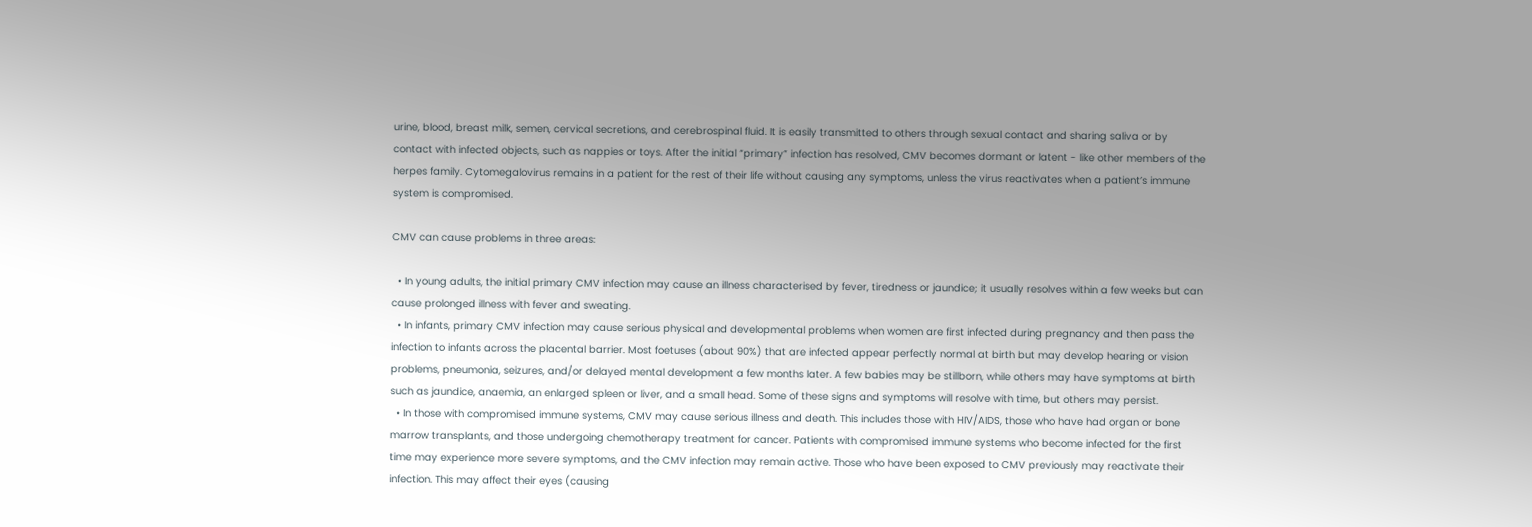urine, blood, breast milk, semen, cervical secretions, and cerebrospinal fluid. It is easily transmitted to others through sexual contact and sharing saliva or by contact with infected objects, such as nappies or toys. After the initial “primary” infection has resolved, CMV becomes dormant or latent - like other members of the herpes family. Cytomegalovirus remains in a patient for the rest of their life without causing any symptoms, unless the virus reactivates when a patient’s immune system is compromised.

CMV can cause problems in three areas:

  • In young adults, the initial primary CMV infection may cause an illness characterised by fever, tiredness or jaundice; it usually resolves within a few weeks but can cause prolonged illness with fever and sweating.
  • In infants, primary CMV infection may cause serious physical and developmental problems when women are first infected during pregnancy and then pass the infection to infants across the placental barrier. Most foetuses (about 90%) that are infected appear perfectly normal at birth but may develop hearing or vision problems, pneumonia, seizures, and/or delayed mental development a few months later. A few babies may be stillborn, while others may have symptoms at birth such as jaundice, anaemia, an enlarged spleen or liver, and a small head. Some of these signs and symptoms will resolve with time, but others may persist.
  • In those with compromised immune systems, CMV may cause serious illness and death. This includes those with HIV/AIDS, those who have had organ or bone marrow transplants, and those undergoing chemotherapy treatment for cancer. Patients with compromised immune systems who become infected for the first time may experience more severe symptoms, and the CMV infection may remain active. Those who have been exposed to CMV previously may reactivate their infection. This may affect their eyes (causing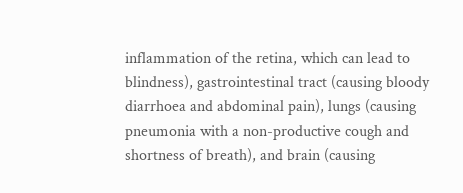inflammation of the retina, which can lead to blindness), gastrointestinal tract (causing bloody diarrhoea and abdominal pain), lungs (causing pneumonia with a non-productive cough and shortness of breath), and brain (causing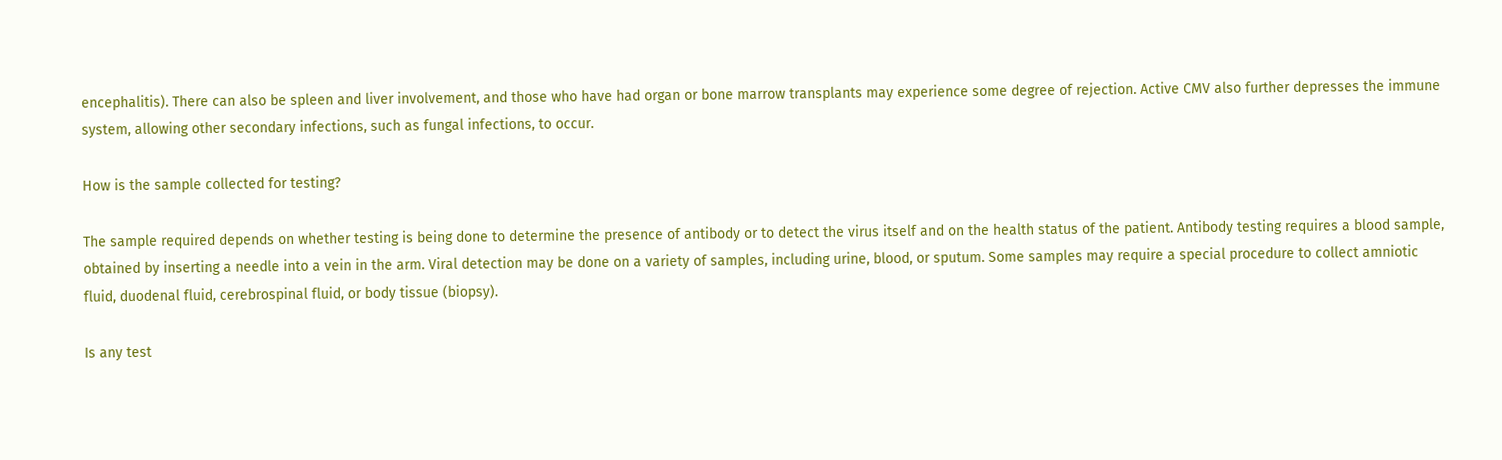encephalitis). There can also be spleen and liver involvement, and those who have had organ or bone marrow transplants may experience some degree of rejection. Active CMV also further depresses the immune system, allowing other secondary infections, such as fungal infections, to occur.

How is the sample collected for testing?

The sample required depends on whether testing is being done to determine the presence of antibody or to detect the virus itself and on the health status of the patient. Antibody testing requires a blood sample, obtained by inserting a needle into a vein in the arm. Viral detection may be done on a variety of samples, including urine, blood, or sputum. Some samples may require a special procedure to collect amniotic fluid, duodenal fluid, cerebrospinal fluid, or body tissue (biopsy).

Is any test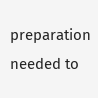preparation needed to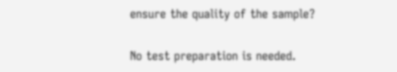ensure the quality of the sample?

No test preparation is needed.